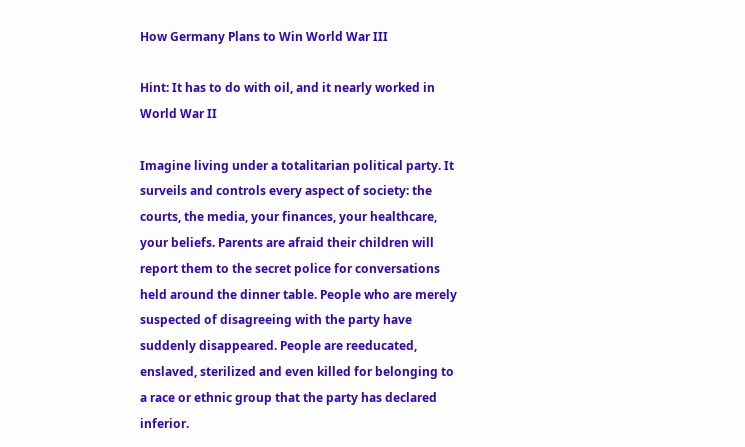How Germany Plans to Win World War III

Hint: It has to do with oil, and it nearly worked in World War II

Imagine living under a totalitarian political party. It surveils and controls every aspect of society: the courts, the media, your finances, your healthcare, your beliefs. Parents are afraid their children will report them to the secret police for conversations held around the dinner table. People who are merely suspected of disagreeing with the party have suddenly disappeared. People are reeducated, enslaved, sterilized and even killed for belonging to a race or ethnic group that the party has declared inferior.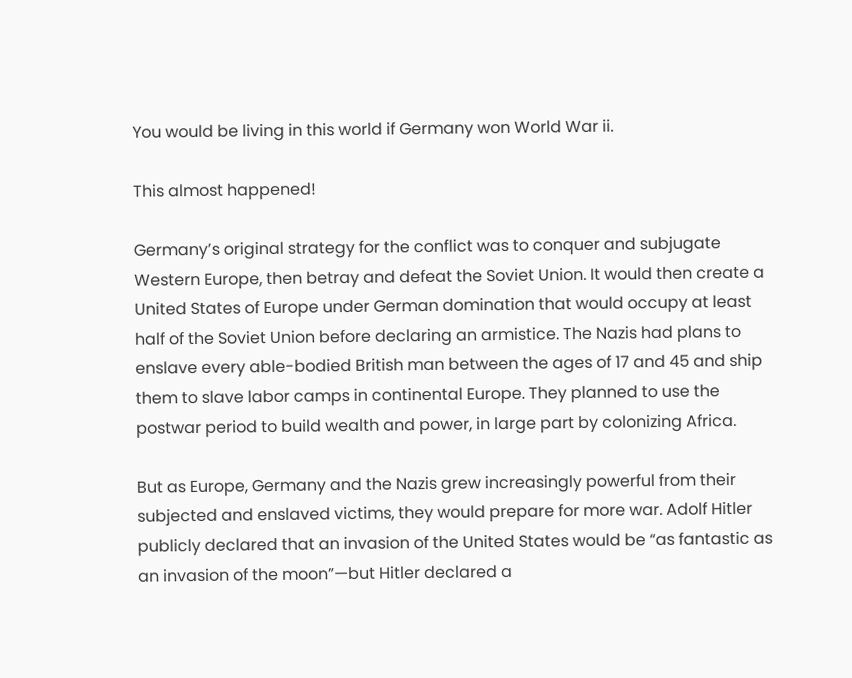You would be living in this world if Germany won World War ii.

This almost happened!

Germany’s original strategy for the conflict was to conquer and subjugate Western Europe, then betray and defeat the Soviet Union. It would then create a United States of Europe under German domination that would occupy at least half of the Soviet Union before declaring an armistice. The Nazis had plans to enslave every able-bodied British man between the ages of 17 and 45 and ship them to slave labor camps in continental Europe. They planned to use the postwar period to build wealth and power, in large part by colonizing Africa.

But as Europe, Germany and the Nazis grew increasingly powerful from their subjected and enslaved victims, they would prepare for more war. Adolf Hitler publicly declared that an invasion of the United States would be “as fantastic as an invasion of the moon”—but Hitler declared a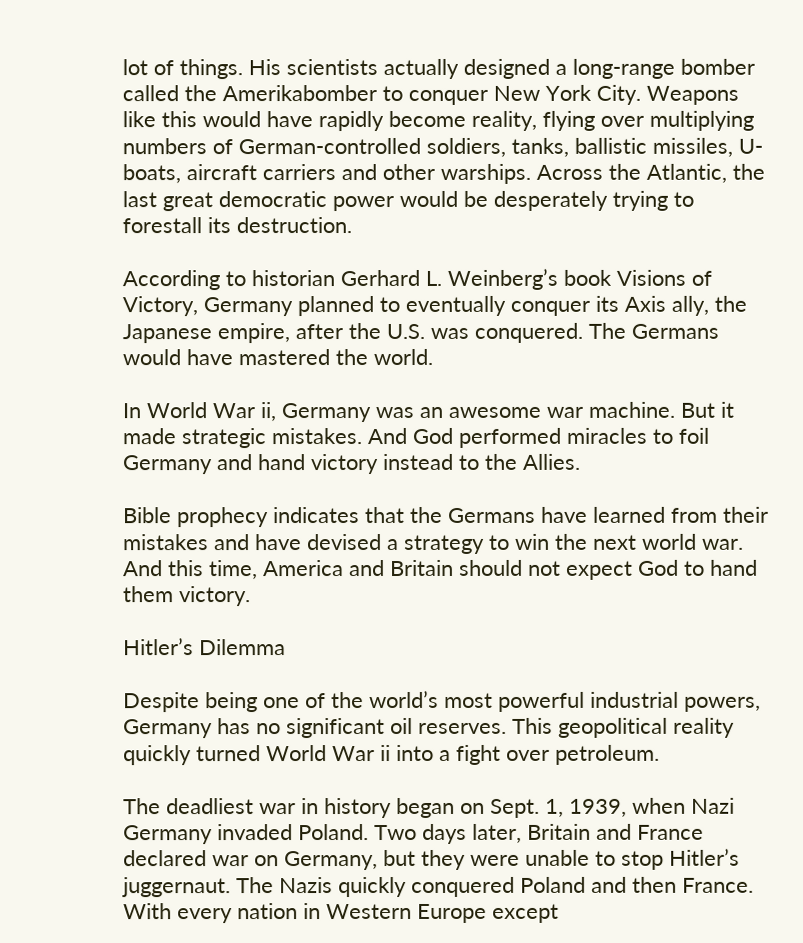lot of things. His scientists actually designed a long-range bomber called the Amerikabomber to conquer New York City. Weapons like this would have rapidly become reality, flying over multiplying numbers of German-controlled soldiers, tanks, ballistic missiles, U-boats, aircraft carriers and other warships. Across the Atlantic, the last great democratic power would be desperately trying to forestall its destruction.

According to historian Gerhard L. Weinberg’s book Visions of Victory, Germany planned to eventually conquer its Axis ally, the Japanese empire, after the U.S. was conquered. The Germans would have mastered the world.

In World War ii, Germany was an awesome war machine. But it made strategic mistakes. And God performed miracles to foil Germany and hand victory instead to the Allies.

Bible prophecy indicates that the Germans have learned from their mistakes and have devised a strategy to win the next world war. And this time, America and Britain should not expect God to hand them victory.

Hitler’s Dilemma

Despite being one of the world’s most powerful industrial powers, Germany has no significant oil reserves. This geopolitical reality quickly turned World War ii into a fight over petroleum.

The deadliest war in history began on Sept. 1, 1939, when Nazi Germany invaded Poland. Two days later, Britain and France declared war on Germany, but they were unable to stop Hitler’s juggernaut. The Nazis quickly conquered Poland and then France. With every nation in Western Europe except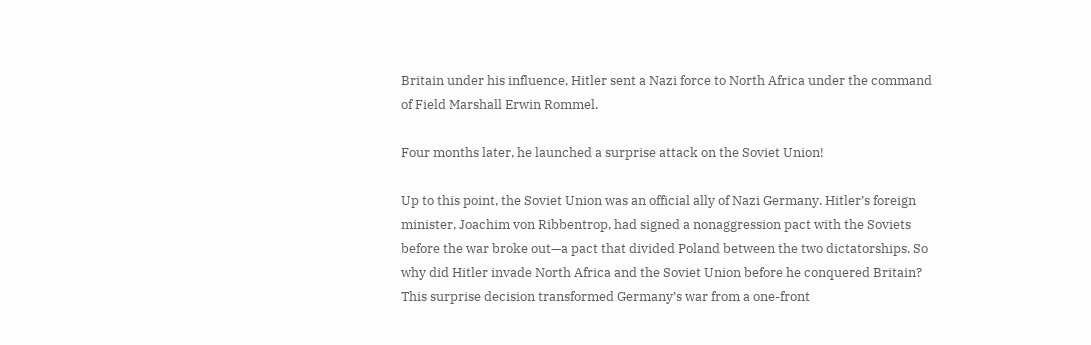Britain under his influence, Hitler sent a Nazi force to North Africa under the command of Field Marshall Erwin Rommel.

Four months later, he launched a surprise attack on the Soviet Union!

Up to this point, the Soviet Union was an official ally of Nazi Germany. Hitler’s foreign minister, Joachim von Ribbentrop, had signed a nonaggression pact with the Soviets before the war broke out—a pact that divided Poland between the two dictatorships. So why did Hitler invade North Africa and the Soviet Union before he conquered Britain? This surprise decision transformed Germany’s war from a one-front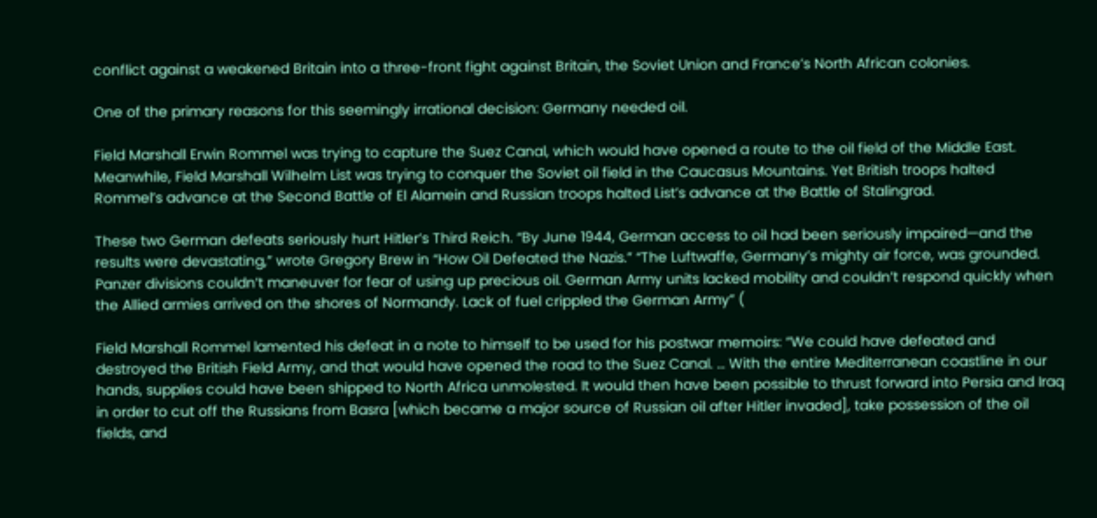conflict against a weakened Britain into a three-front fight against Britain, the Soviet Union and France’s North African colonies.

One of the primary reasons for this seemingly irrational decision: Germany needed oil.

Field Marshall Erwin Rommel was trying to capture the Suez Canal, which would have opened a route to the oil field of the Middle East. Meanwhile, Field Marshall Wilhelm List was trying to conquer the Soviet oil field in the Caucasus Mountains. Yet British troops halted Rommel’s advance at the Second Battle of El Alamein and Russian troops halted List’s advance at the Battle of Stalingrad.

These two German defeats seriously hurt Hitler’s Third Reich. “By June 1944, German access to oil had been seriously impaired—and the results were devastating,” wrote Gregory Brew in “How Oil Defeated the Nazis.” “The Luftwaffe, Germany’s mighty air force, was grounded. Panzer divisions couldn’t maneuver for fear of using up precious oil. German Army units lacked mobility and couldn’t respond quickly when the Allied armies arrived on the shores of Normandy. Lack of fuel crippled the German Army” (

Field Marshall Rommel lamented his defeat in a note to himself to be used for his postwar memoirs: “We could have defeated and destroyed the British Field Army, and that would have opened the road to the Suez Canal. … With the entire Mediterranean coastline in our hands, supplies could have been shipped to North Africa unmolested. It would then have been possible to thrust forward into Persia and Iraq in order to cut off the Russians from Basra [which became a major source of Russian oil after Hitler invaded], take possession of the oil fields, and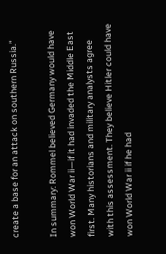create a base for an attack on southern Russia.”

In summary: Rommel believed Germany would have won World War ii—if it had invaded the Middle East first. Many historians and military analysts agree with this assessment. They believe Hitler could have won World War ii if he had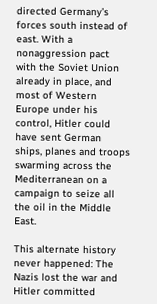directed Germany’s forces south instead of east. With a nonaggression pact with the Soviet Union already in place, and most of Western Europe under his control, Hitler could have sent German ships, planes and troops swarming across the Mediterranean on a campaign to seize all the oil in the Middle East.

This alternate history never happened: The Nazis lost the war and Hitler committed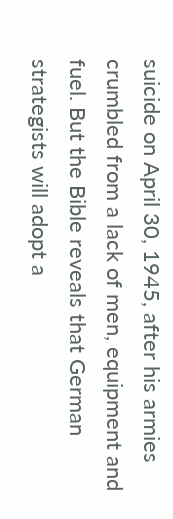suicide on April 30, 1945, after his armies crumbled from a lack of men, equipment and fuel. But the Bible reveals that German strategists will adopt a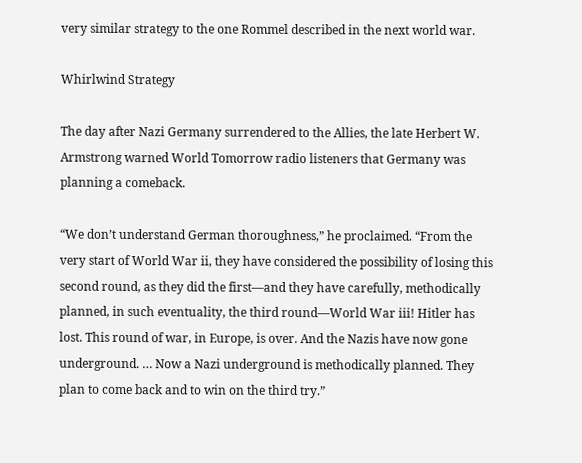very similar strategy to the one Rommel described in the next world war.

Whirlwind Strategy

The day after Nazi Germany surrendered to the Allies, the late Herbert W. Armstrong warned World Tomorrow radio listeners that Germany was planning a comeback.

“We don’t understand German thoroughness,” he proclaimed. “From the very start of World War ii, they have considered the possibility of losing this second round, as they did the first—and they have carefully, methodically planned, in such eventuality, the third round—World War iii! Hitler has lost. This round of war, in Europe, is over. And the Nazis have now gone underground. … Now a Nazi underground is methodically planned. They plan to come back and to win on the third try.”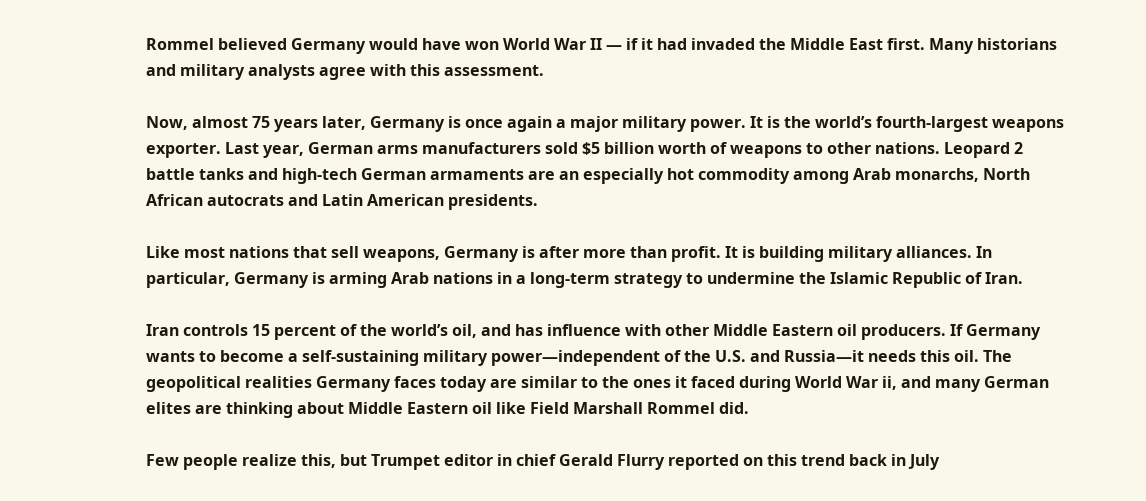Rommel believed Germany would have won World War II — if it had invaded the Middle East first. Many historians and military analysts agree with this assessment.

Now, almost 75 years later, Germany is once again a major military power. It is the world’s fourth-largest weapons exporter. Last year, German arms manufacturers sold $5 billion worth of weapons to other nations. Leopard 2 battle tanks and high-tech German armaments are an especially hot commodity among Arab monarchs, North African autocrats and Latin American presidents.

Like most nations that sell weapons, Germany is after more than profit. It is building military alliances. In particular, Germany is arming Arab nations in a long-term strategy to undermine the Islamic Republic of Iran.

Iran controls 15 percent of the world’s oil, and has influence with other Middle Eastern oil producers. If Germany wants to become a self-sustaining military power—independent of the U.S. and Russia—it needs this oil. The geopolitical realities Germany faces today are similar to the ones it faced during World War ii, and many German elites are thinking about Middle Eastern oil like Field Marshall Rommel did.

Few people realize this, but Trumpet editor in chief Gerald Flurry reported on this trend back in July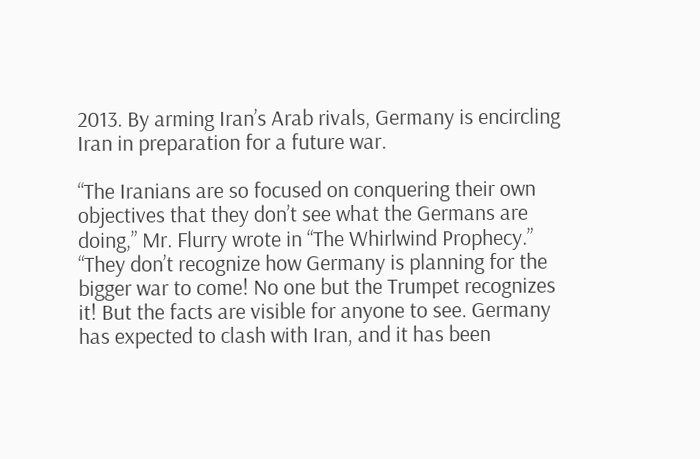2013. By arming Iran’s Arab rivals, Germany is encircling Iran in preparation for a future war.

“The Iranians are so focused on conquering their own objectives that they don’t see what the Germans are doing,” Mr. Flurry wrote in “The Whirlwind Prophecy.” “They don’t recognize how Germany is planning for the bigger war to come! No one but the Trumpet recognizes it! But the facts are visible for anyone to see. Germany has expected to clash with Iran, and it has been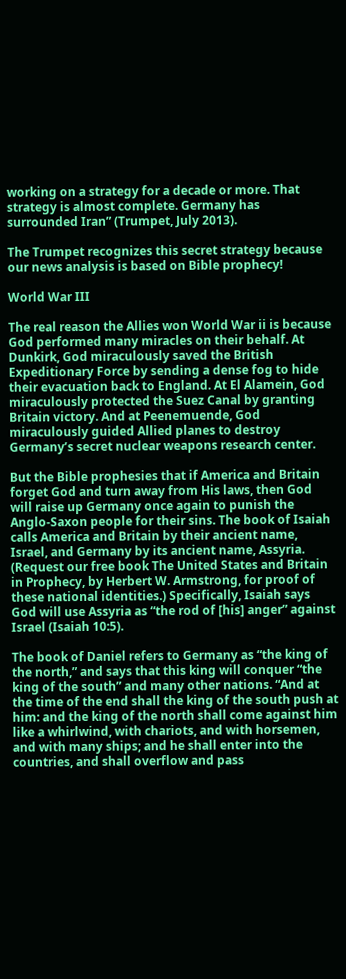working on a strategy for a decade or more. That strategy is almost complete. Germany has surrounded Iran” (Trumpet, July 2013).

The Trumpet recognizes this secret strategy because our news analysis is based on Bible prophecy!

World War III

The real reason the Allies won World War ii is because God performed many miracles on their behalf. At Dunkirk, God miraculously saved the British Expeditionary Force by sending a dense fog to hide their evacuation back to England. At El Alamein, God miraculously protected the Suez Canal by granting Britain victory. And at Peenemuende, God miraculously guided Allied planes to destroy Germany’s secret nuclear weapons research center.

But the Bible prophesies that if America and Britain forget God and turn away from His laws, then God will raise up Germany once again to punish the Anglo-Saxon people for their sins. The book of Isaiah calls America and Britain by their ancient name, Israel, and Germany by its ancient name, Assyria. (Request our free book The United States and Britain in Prophecy, by Herbert W. Armstrong, for proof of these national identities.) Specifically, Isaiah says God will use Assyria as “the rod of [his] anger” against Israel (Isaiah 10:5).

The book of Daniel refers to Germany as “the king of the north,” and says that this king will conquer “the king of the south” and many other nations. “And at the time of the end shall the king of the south push at him: and the king of the north shall come against him like a whirlwind, with chariots, and with horsemen, and with many ships; and he shall enter into the countries, and shall overflow and pass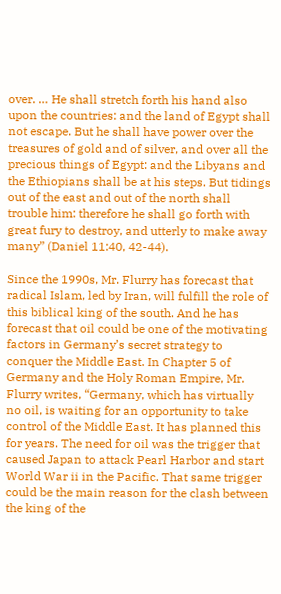over. … He shall stretch forth his hand also upon the countries: and the land of Egypt shall not escape. But he shall have power over the treasures of gold and of silver, and over all the precious things of Egypt: and the Libyans and the Ethiopians shall be at his steps. But tidings out of the east and out of the north shall trouble him: therefore he shall go forth with great fury to destroy, and utterly to make away many” (Daniel 11:40, 42-44).

Since the 1990s, Mr. Flurry has forecast that radical Islam, led by Iran, will fulfill the role of this biblical king of the south. And he has forecast that oil could be one of the motivating factors in Germany’s secret strategy to conquer the Middle East. In Chapter 5 of Germany and the Holy Roman Empire, Mr. Flurry writes, “Germany, which has virtually no oil, is waiting for an opportunity to take control of the Middle East. It has planned this for years. The need for oil was the trigger that caused Japan to attack Pearl Harbor and start World War ii in the Pacific. That same trigger could be the main reason for the clash between the king of the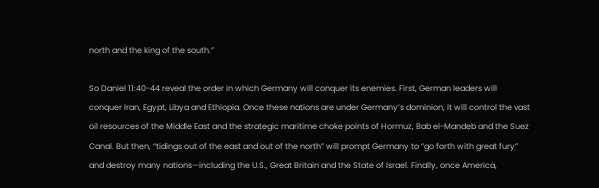north and the king of the south.”

So Daniel 11:40-44 reveal the order in which Germany will conquer its enemies. First, German leaders will conquer Iran, Egypt, Libya and Ethiopia. Once these nations are under Germany’s dominion, it will control the vast oil resources of the Middle East and the strategic maritime choke points of Hormuz, Bab el-Mandeb and the Suez Canal. But then, “tidings out of the east and out of the north” will prompt Germany to “go forth with great fury” and destroy many nations—including the U.S., Great Britain and the State of Israel. Finally, once America,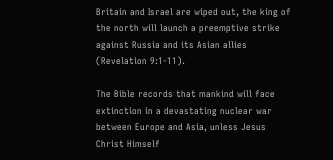Britain and Israel are wiped out, the king of the north will launch a preemptive strike against Russia and its Asian allies (Revelation 9:1-11).

The Bible records that mankind will face extinction in a devastating nuclear war between Europe and Asia, unless Jesus Christ Himself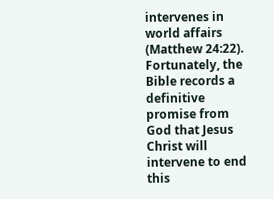intervenes in world affairs (Matthew 24:22). Fortunately, the Bible records a definitive promise from God that Jesus Christ will intervene to end this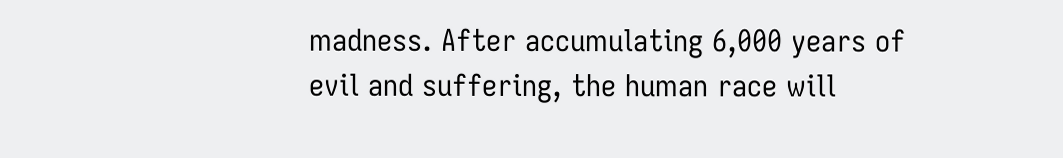madness. After accumulating 6,000 years of evil and suffering, the human race will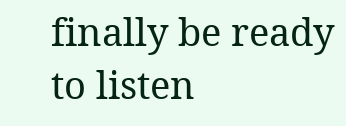finally be ready to listen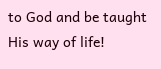to God and be taught His way of life!